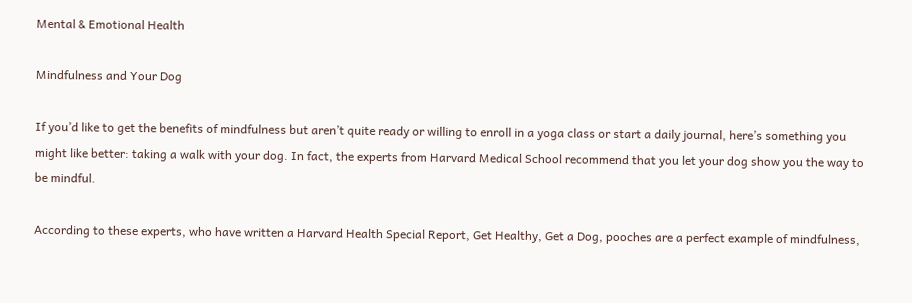Mental & Emotional Health

Mindfulness and Your Dog

If you’d like to get the benefits of mindfulness but aren’t quite ready or willing to enroll in a yoga class or start a daily journal, here’s something you might like better: taking a walk with your dog. In fact, the experts from Harvard Medical School recommend that you let your dog show you the way to be mindful.

According to these experts, who have written a Harvard Health Special Report, Get Healthy, Get a Dog, pooches are a perfect example of mindfulness,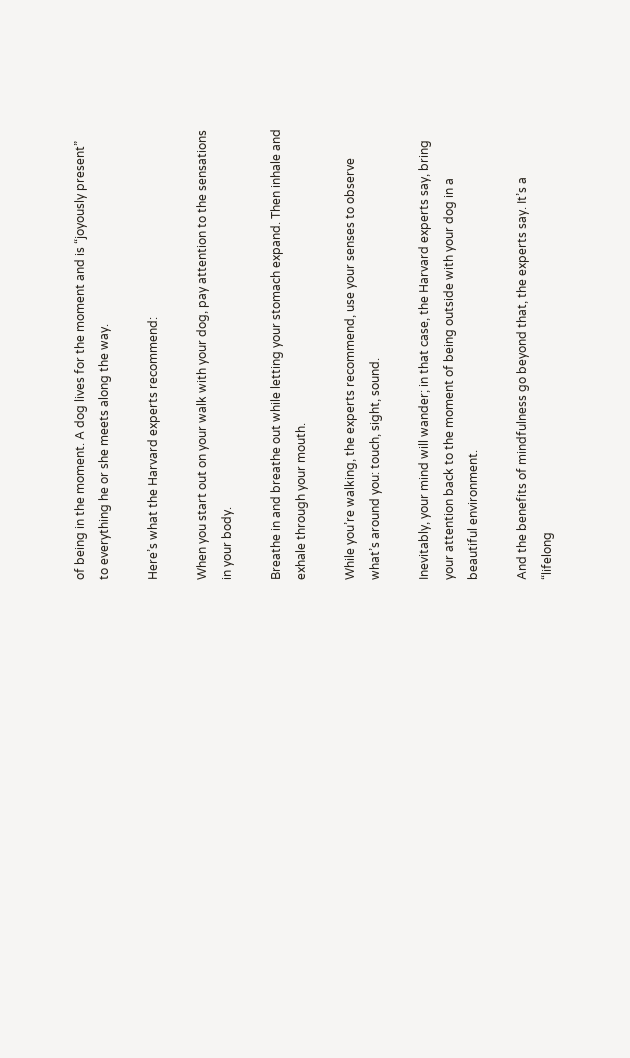of being in the moment. A dog lives for the moment and is “joyously present” to everything he or she meets along the way.

Here’s what the Harvard experts recommend:

When you start out on your walk with your dog, pay attention to the sensations in your body.

Breathe in and breathe out while letting your stomach expand. Then inhale and exhale through your mouth.

While you’re walking, the experts recommend, use your senses to observe what’s around you: touch, sight, sound.

Inevitably, your mind will wander; in that case, the Harvard experts say, bring your attention back to the moment of being outside with your dog in a beautiful environment.

And the benefits of mindfulness go beyond that, the experts say. It’s a “lifelong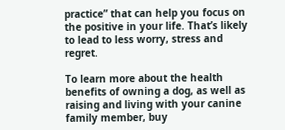practice” that can help you focus on the positive in your life. That’s likely to lead to less worry, stress and regret.

To learn more about the health benefits of owning a dog, as well as raising and living with your canine family member, buy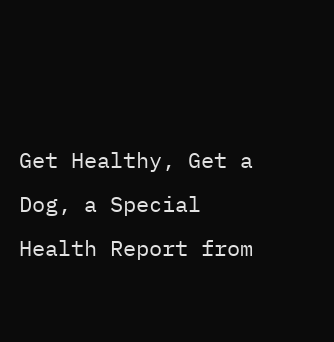Get Healthy, Get a Dog, a Special Health Report from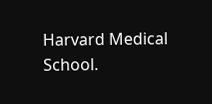Harvard Medical School.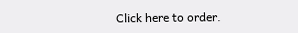Click here to order.